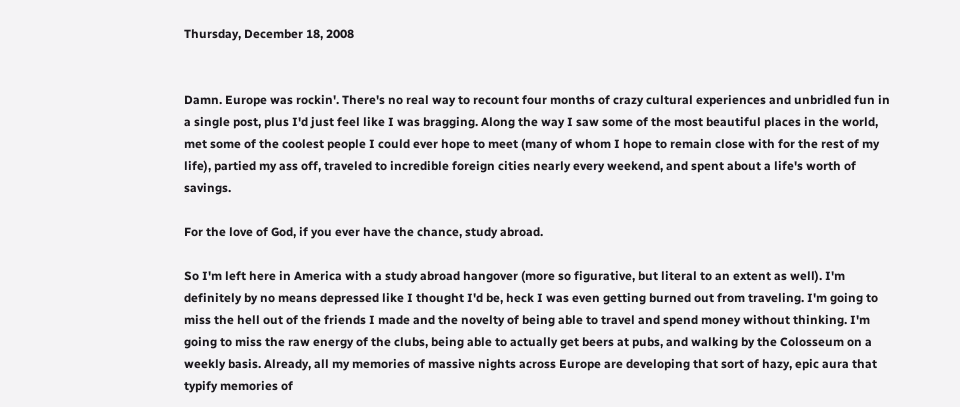Thursday, December 18, 2008


Damn. Europe was rockin'. There's no real way to recount four months of crazy cultural experiences and unbridled fun in a single post, plus I'd just feel like I was bragging. Along the way I saw some of the most beautiful places in the world, met some of the coolest people I could ever hope to meet (many of whom I hope to remain close with for the rest of my life), partied my ass off, traveled to incredible foreign cities nearly every weekend, and spent about a life's worth of savings.

For the love of God, if you ever have the chance, study abroad.

So I'm left here in America with a study abroad hangover (more so figurative, but literal to an extent as well). I'm definitely by no means depressed like I thought I'd be, heck I was even getting burned out from traveling. I'm going to miss the hell out of the friends I made and the novelty of being able to travel and spend money without thinking. I'm going to miss the raw energy of the clubs, being able to actually get beers at pubs, and walking by the Colosseum on a weekly basis. Already, all my memories of massive nights across Europe are developing that sort of hazy, epic aura that typify memories of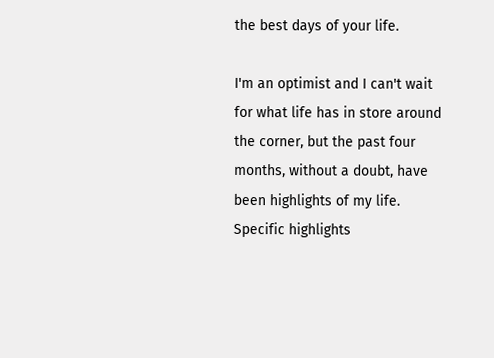the best days of your life.

I'm an optimist and I can't wait for what life has in store around the corner, but the past four months, without a doubt, have been highlights of my life. Specific highlights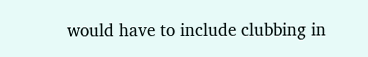would have to include clubbing in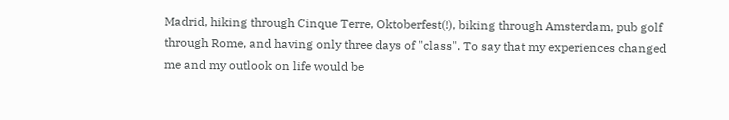Madrid, hiking through Cinque Terre, Oktoberfest(!), biking through Amsterdam, pub golf through Rome, and having only three days of "class". To say that my experiences changed me and my outlook on life would be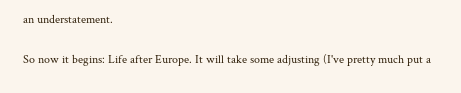an understatement.

So now it begins: Life after Europe. It will take some adjusting (I've pretty much put a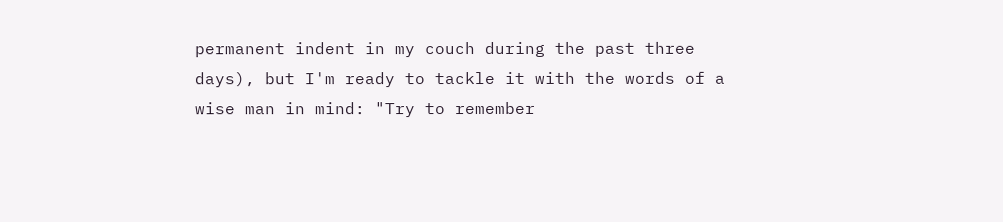permanent indent in my couch during the past three days), but I'm ready to tackle it with the words of a wise man in mind: "Try to remember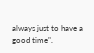always just to have a good time".